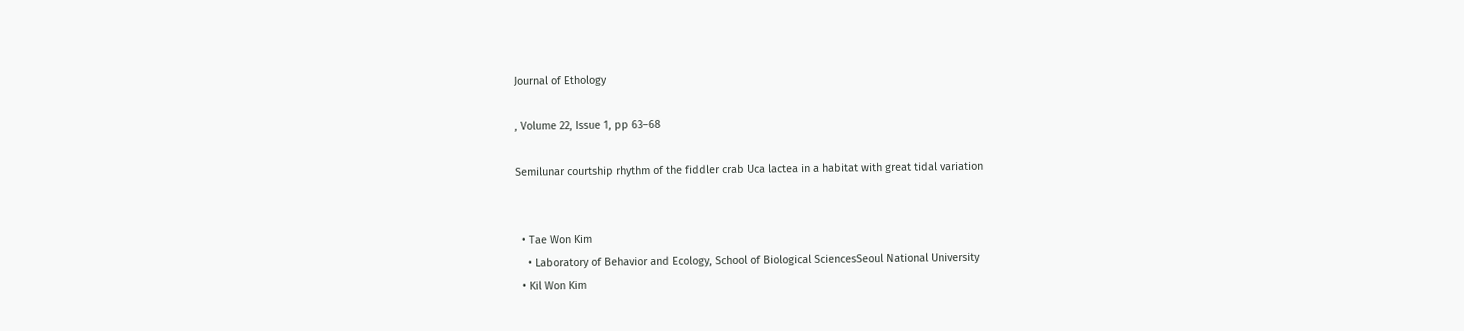Journal of Ethology

, Volume 22, Issue 1, pp 63–68

Semilunar courtship rhythm of the fiddler crab Uca lactea in a habitat with great tidal variation


  • Tae Won Kim
    • Laboratory of Behavior and Ecology, School of Biological SciencesSeoul National University
  • Kil Won Kim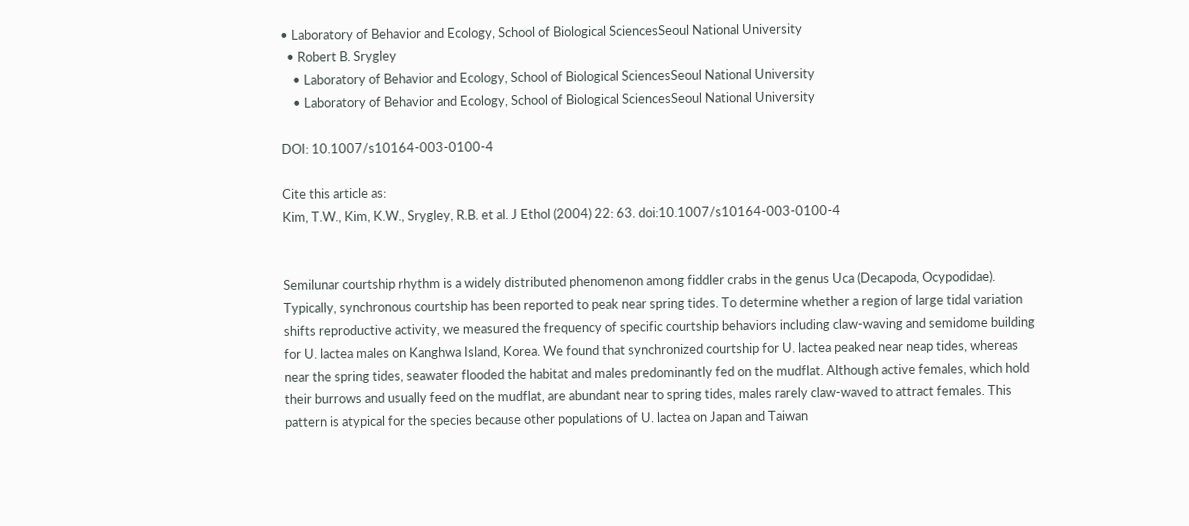• Laboratory of Behavior and Ecology, School of Biological SciencesSeoul National University
  • Robert B. Srygley
    • Laboratory of Behavior and Ecology, School of Biological SciencesSeoul National University
    • Laboratory of Behavior and Ecology, School of Biological SciencesSeoul National University

DOI: 10.1007/s10164-003-0100-4

Cite this article as:
Kim, T.W., Kim, K.W., Srygley, R.B. et al. J Ethol (2004) 22: 63. doi:10.1007/s10164-003-0100-4


Semilunar courtship rhythm is a widely distributed phenomenon among fiddler crabs in the genus Uca (Decapoda, Ocypodidae). Typically, synchronous courtship has been reported to peak near spring tides. To determine whether a region of large tidal variation shifts reproductive activity, we measured the frequency of specific courtship behaviors including claw-waving and semidome building for U. lactea males on Kanghwa Island, Korea. We found that synchronized courtship for U. lactea peaked near neap tides, whereas near the spring tides, seawater flooded the habitat and males predominantly fed on the mudflat. Although active females, which hold their burrows and usually feed on the mudflat, are abundant near to spring tides, males rarely claw-waved to attract females. This pattern is atypical for the species because other populations of U. lactea on Japan and Taiwan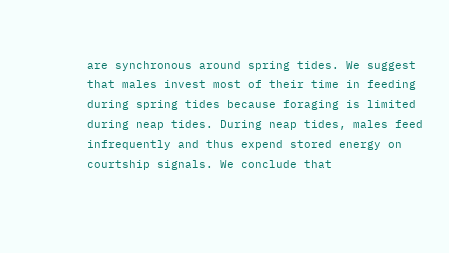are synchronous around spring tides. We suggest that males invest most of their time in feeding during spring tides because foraging is limited during neap tides. During neap tides, males feed infrequently and thus expend stored energy on courtship signals. We conclude that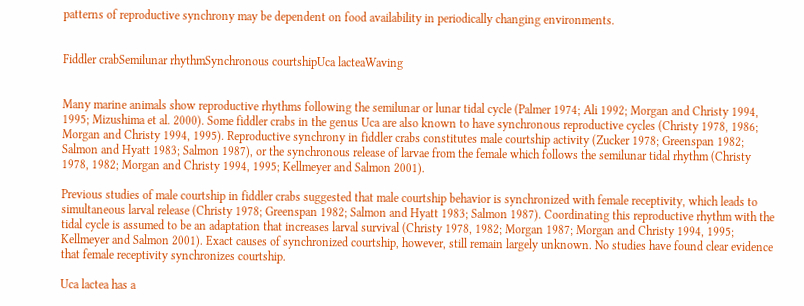patterns of reproductive synchrony may be dependent on food availability in periodically changing environments.


Fiddler crabSemilunar rhythmSynchronous courtshipUca lacteaWaving


Many marine animals show reproductive rhythms following the semilunar or lunar tidal cycle (Palmer 1974; Ali 1992; Morgan and Christy 1994, 1995; Mizushima et al. 2000). Some fiddler crabs in the genus Uca are also known to have synchronous reproductive cycles (Christy 1978, 1986; Morgan and Christy 1994, 1995). Reproductive synchrony in fiddler crabs constitutes male courtship activity (Zucker 1978; Greenspan 1982; Salmon and Hyatt 1983; Salmon 1987), or the synchronous release of larvae from the female which follows the semilunar tidal rhythm (Christy 1978, 1982; Morgan and Christy 1994, 1995; Kellmeyer and Salmon 2001).

Previous studies of male courtship in fiddler crabs suggested that male courtship behavior is synchronized with female receptivity, which leads to simultaneous larval release (Christy 1978; Greenspan 1982; Salmon and Hyatt 1983; Salmon 1987). Coordinating this reproductive rhythm with the tidal cycle is assumed to be an adaptation that increases larval survival (Christy 1978, 1982; Morgan 1987; Morgan and Christy 1994, 1995; Kellmeyer and Salmon 2001). Exact causes of synchronized courtship, however, still remain largely unknown. No studies have found clear evidence that female receptivity synchronizes courtship.

Uca lactea has a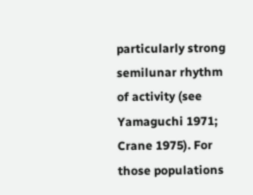particularly strong semilunar rhythm of activity (see Yamaguchi 1971; Crane 1975). For those populations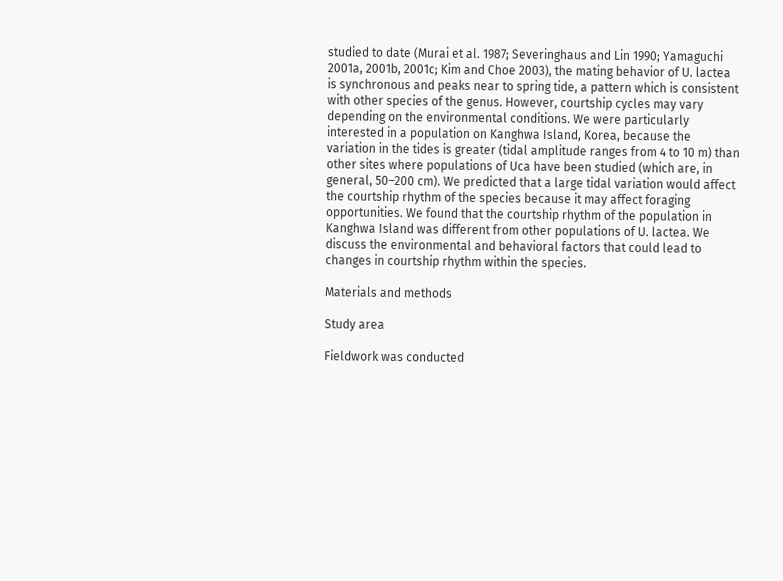studied to date (Murai et al. 1987; Severinghaus and Lin 1990; Yamaguchi 2001a, 2001b, 2001c; Kim and Choe 2003), the mating behavior of U. lactea is synchronous and peaks near to spring tide, a pattern which is consistent with other species of the genus. However, courtship cycles may vary depending on the environmental conditions. We were particularly interested in a population on Kanghwa Island, Korea, because the variation in the tides is greater (tidal amplitude ranges from 4 to 10 m) than other sites where populations of Uca have been studied (which are, in general, 50–200 cm). We predicted that a large tidal variation would affect the courtship rhythm of the species because it may affect foraging opportunities. We found that the courtship rhythm of the population in Kanghwa Island was different from other populations of U. lactea. We discuss the environmental and behavioral factors that could lead to changes in courtship rhythm within the species.

Materials and methods

Study area

Fieldwork was conducted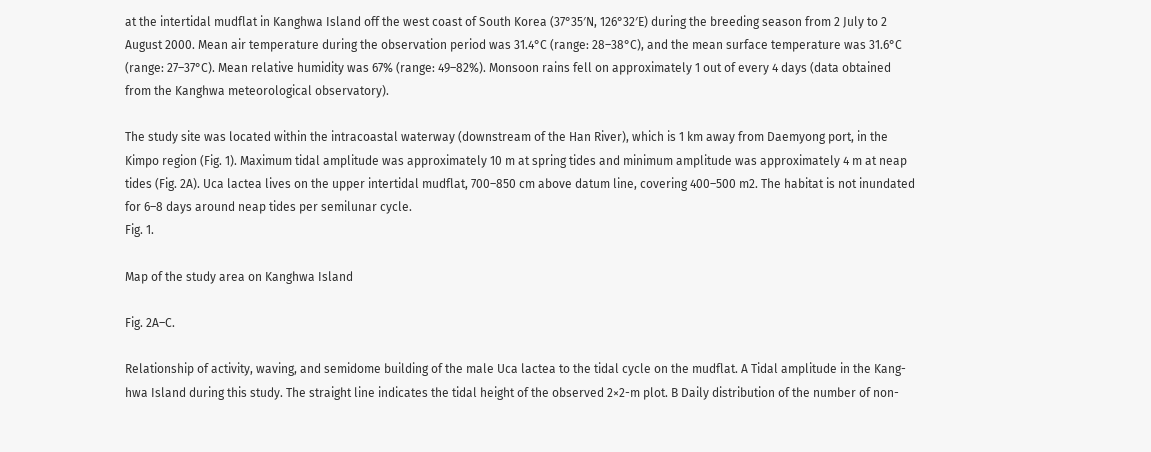at the intertidal mudflat in Kanghwa Island off the west coast of South Korea (37°35′N, 126°32′E) during the breeding season from 2 July to 2 August 2000. Mean air temperature during the observation period was 31.4°C (range: 28–38°C), and the mean surface temperature was 31.6°C (range: 27–37°C). Mean relative humidity was 67% (range: 49–82%). Monsoon rains fell on approximately 1 out of every 4 days (data obtained from the Kanghwa meteorological observatory).

The study site was located within the intracoastal waterway (downstream of the Han River), which is 1 km away from Daemyong port, in the Kimpo region (Fig. 1). Maximum tidal amplitude was approximately 10 m at spring tides and minimum amplitude was approximately 4 m at neap tides (Fig. 2A). Uca lactea lives on the upper intertidal mudflat, 700–850 cm above datum line, covering 400–500 m2. The habitat is not inundated for 6–8 days around neap tides per semilunar cycle.
Fig. 1.

Map of the study area on Kanghwa Island

Fig. 2A–C.

Relationship of activity, waving, and semidome building of the male Uca lactea to the tidal cycle on the mudflat. A Tidal amplitude in the Kang-hwa Island during this study. The straight line indicates the tidal height of the observed 2×2-m plot. B Daily distribution of the number of non-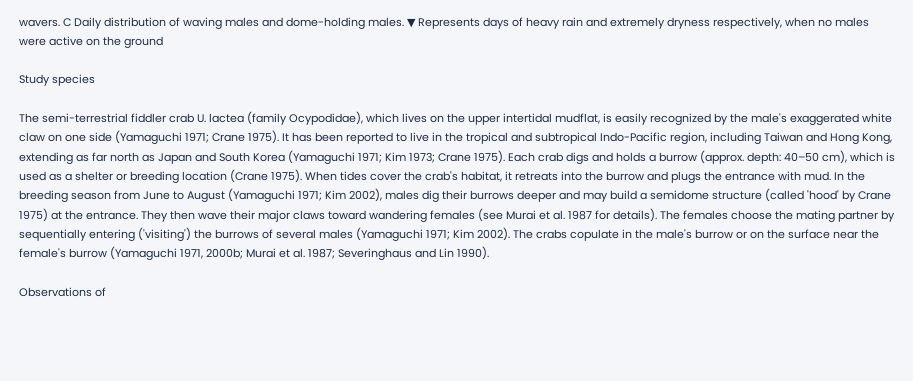wavers. C Daily distribution of waving males and dome-holding males. ▼ Represents days of heavy rain and extremely dryness respectively, when no males were active on the ground

Study species

The semi-terrestrial fiddler crab U. lactea (family Ocypodidae), which lives on the upper intertidal mudflat, is easily recognized by the male's exaggerated white claw on one side (Yamaguchi 1971; Crane 1975). It has been reported to live in the tropical and subtropical Indo-Pacific region, including Taiwan and Hong Kong, extending as far north as Japan and South Korea (Yamaguchi 1971; Kim 1973; Crane 1975). Each crab digs and holds a burrow (approx. depth: 40–50 cm), which is used as a shelter or breeding location (Crane 1975). When tides cover the crab's habitat, it retreats into the burrow and plugs the entrance with mud. In the breeding season from June to August (Yamaguchi 1971; Kim 2002), males dig their burrows deeper and may build a semidome structure (called 'hood' by Crane 1975) at the entrance. They then wave their major claws toward wandering females (see Murai et al. 1987 for details). The females choose the mating partner by sequentially entering ('visiting') the burrows of several males (Yamaguchi 1971; Kim 2002). The crabs copulate in the male's burrow or on the surface near the female's burrow (Yamaguchi 1971, 2000b; Murai et al. 1987; Severinghaus and Lin 1990).

Observations of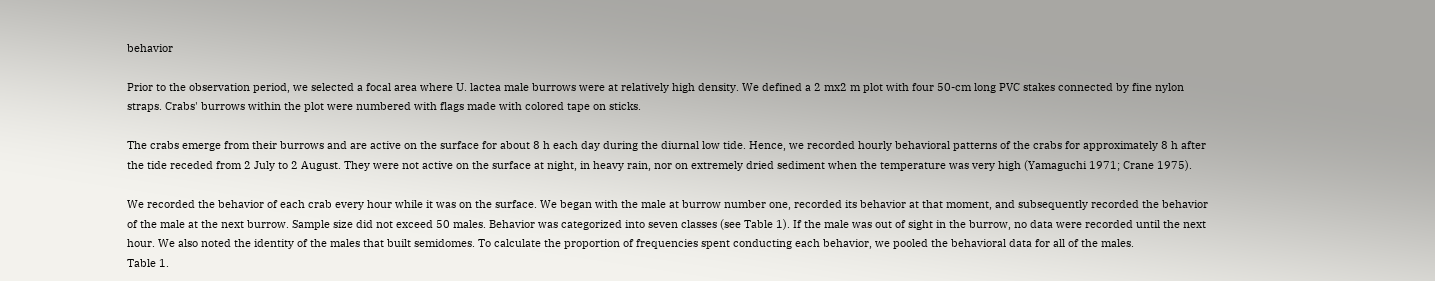behavior

Prior to the observation period, we selected a focal area where U. lactea male burrows were at relatively high density. We defined a 2 mx2 m plot with four 50-cm long PVC stakes connected by fine nylon straps. Crabs' burrows within the plot were numbered with flags made with colored tape on sticks.

The crabs emerge from their burrows and are active on the surface for about 8 h each day during the diurnal low tide. Hence, we recorded hourly behavioral patterns of the crabs for approximately 8 h after the tide receded from 2 July to 2 August. They were not active on the surface at night, in heavy rain, nor on extremely dried sediment when the temperature was very high (Yamaguchi 1971; Crane 1975).

We recorded the behavior of each crab every hour while it was on the surface. We began with the male at burrow number one, recorded its behavior at that moment, and subsequently recorded the behavior of the male at the next burrow. Sample size did not exceed 50 males. Behavior was categorized into seven classes (see Table 1). If the male was out of sight in the burrow, no data were recorded until the next hour. We also noted the identity of the males that built semidomes. To calculate the proportion of frequencies spent conducting each behavior, we pooled the behavioral data for all of the males.
Table 1.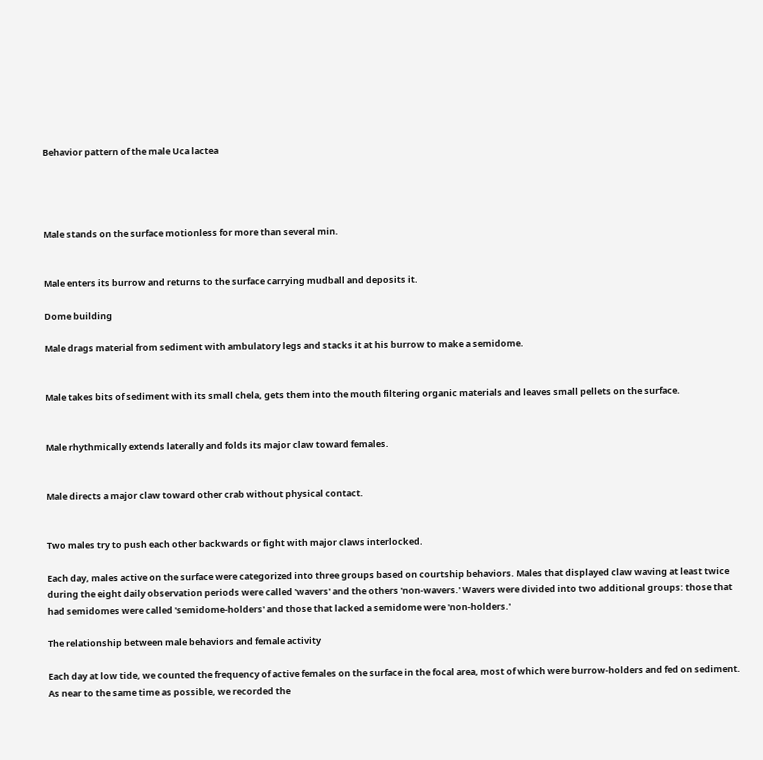Behavior pattern of the male Uca lactea




Male stands on the surface motionless for more than several min.


Male enters its burrow and returns to the surface carrying mudball and deposits it.

Dome building

Male drags material from sediment with ambulatory legs and stacks it at his burrow to make a semidome.


Male takes bits of sediment with its small chela, gets them into the mouth filtering organic materials and leaves small pellets on the surface.


Male rhythmically extends laterally and folds its major claw toward females.


Male directs a major claw toward other crab without physical contact.


Two males try to push each other backwards or fight with major claws interlocked.

Each day, males active on the surface were categorized into three groups based on courtship behaviors. Males that displayed claw waving at least twice during the eight daily observation periods were called 'wavers' and the others 'non-wavers.' Wavers were divided into two additional groups: those that had semidomes were called 'semidome-holders' and those that lacked a semidome were 'non-holders.'

The relationship between male behaviors and female activity

Each day at low tide, we counted the frequency of active females on the surface in the focal area, most of which were burrow-holders and fed on sediment. As near to the same time as possible, we recorded the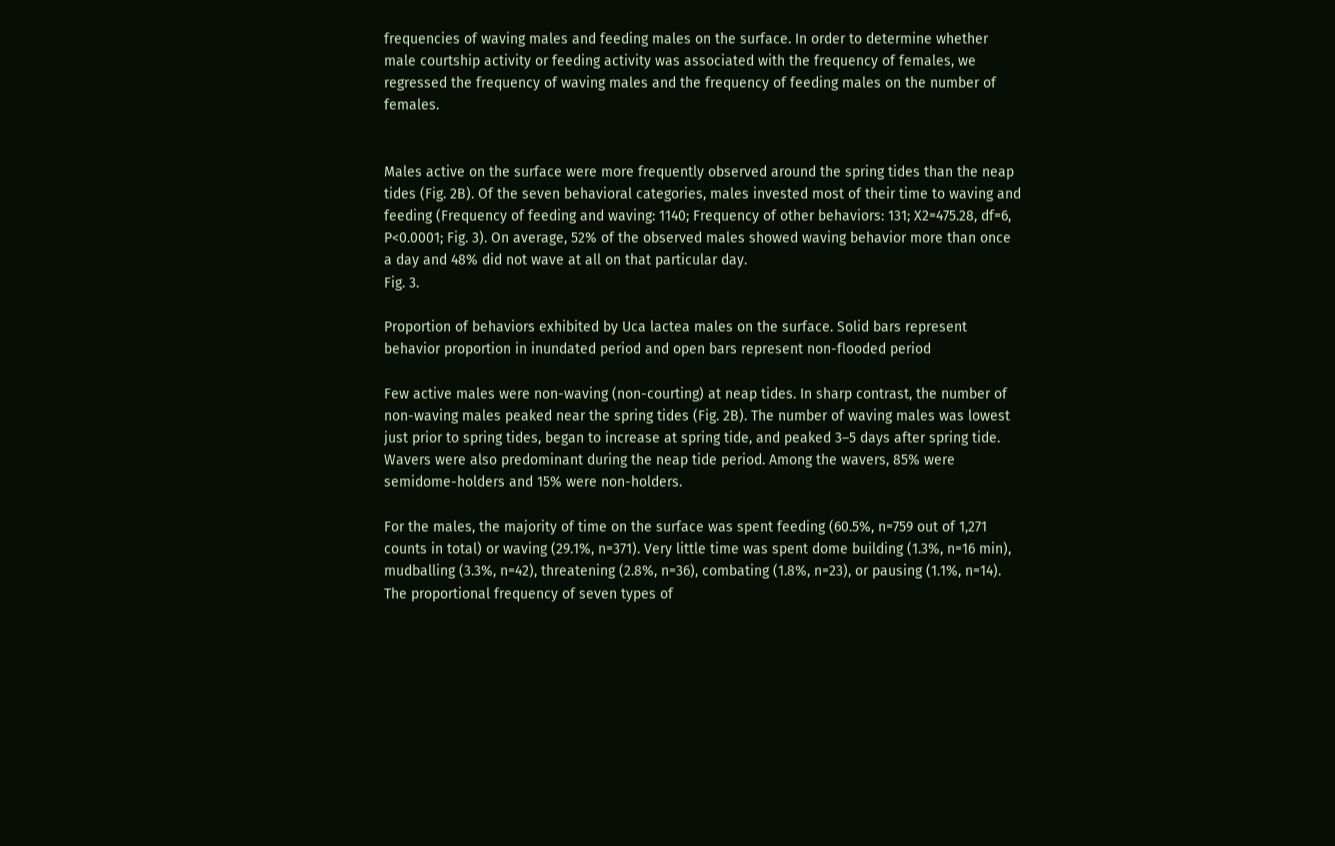frequencies of waving males and feeding males on the surface. In order to determine whether male courtship activity or feeding activity was associated with the frequency of females, we regressed the frequency of waving males and the frequency of feeding males on the number of females.


Males active on the surface were more frequently observed around the spring tides than the neap tides (Fig. 2B). Of the seven behavioral categories, males invested most of their time to waving and feeding (Frequency of feeding and waving: 1140; Frequency of other behaviors: 131; X2=475.28, df=6, P<0.0001; Fig. 3). On average, 52% of the observed males showed waving behavior more than once a day and 48% did not wave at all on that particular day.
Fig. 3.

Proportion of behaviors exhibited by Uca lactea males on the surface. Solid bars represent behavior proportion in inundated period and open bars represent non-flooded period

Few active males were non-waving (non-courting) at neap tides. In sharp contrast, the number of non-waving males peaked near the spring tides (Fig. 2B). The number of waving males was lowest just prior to spring tides, began to increase at spring tide, and peaked 3–5 days after spring tide. Wavers were also predominant during the neap tide period. Among the wavers, 85% were semidome-holders and 15% were non-holders.

For the males, the majority of time on the surface was spent feeding (60.5%, n=759 out of 1,271 counts in total) or waving (29.1%, n=371). Very little time was spent dome building (1.3%, n=16 min), mudballing (3.3%, n=42), threatening (2.8%, n=36), combating (1.8%, n=23), or pausing (1.1%, n=14). The proportional frequency of seven types of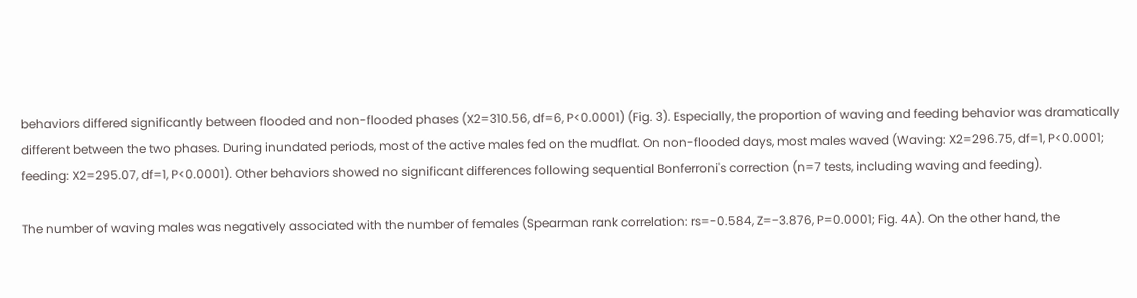behaviors differed significantly between flooded and non-flooded phases (X2=310.56, df=6, P<0.0001) (Fig. 3). Especially, the proportion of waving and feeding behavior was dramatically different between the two phases. During inundated periods, most of the active males fed on the mudflat. On non-flooded days, most males waved (Waving: X2=296.75, df=1, P<0.0001; feeding: X2=295.07, df=1, P<0.0001). Other behaviors showed no significant differences following sequential Bonferroni's correction (n=7 tests, including waving and feeding).

The number of waving males was negatively associated with the number of females (Spearman rank correlation: rs=-0.584, Z=−3.876, P=0.0001; Fig. 4A). On the other hand, the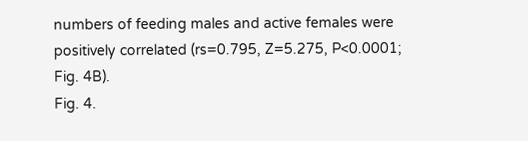numbers of feeding males and active females were positively correlated (rs=0.795, Z=5.275, P<0.0001; Fig. 4B).
Fig. 4.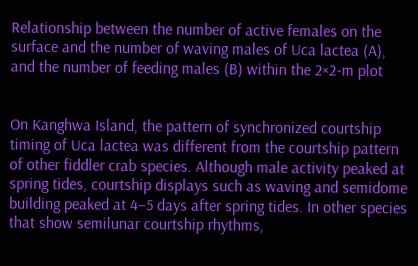Relationship between the number of active females on the surface and the number of waving males of Uca lactea (A), and the number of feeding males (B) within the 2×2-m plot


On Kanghwa Island, the pattern of synchronized courtship timing of Uca lactea was different from the courtship pattern of other fiddler crab species. Although male activity peaked at spring tides, courtship displays such as waving and semidome building peaked at 4–5 days after spring tides. In other species that show semilunar courtship rhythms,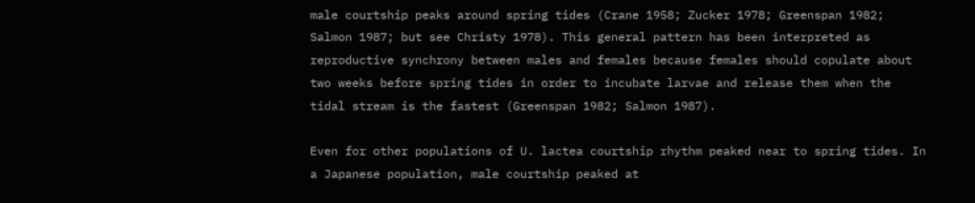male courtship peaks around spring tides (Crane 1958; Zucker 1978; Greenspan 1982; Salmon 1987; but see Christy 1978). This general pattern has been interpreted as reproductive synchrony between males and females because females should copulate about two weeks before spring tides in order to incubate larvae and release them when the tidal stream is the fastest (Greenspan 1982; Salmon 1987).

Even for other populations of U. lactea courtship rhythm peaked near to spring tides. In a Japanese population, male courtship peaked at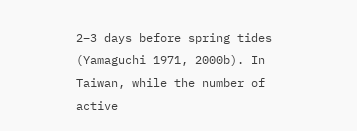2–3 days before spring tides (Yamaguchi 1971, 2000b). In Taiwan, while the number of active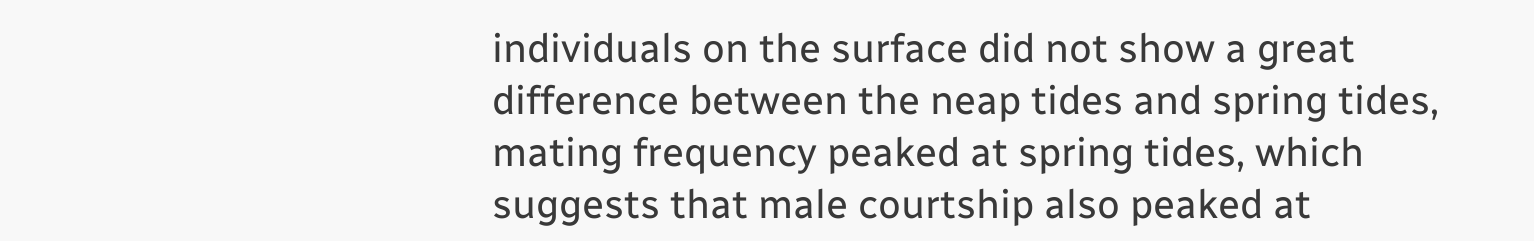individuals on the surface did not show a great difference between the neap tides and spring tides, mating frequency peaked at spring tides, which suggests that male courtship also peaked at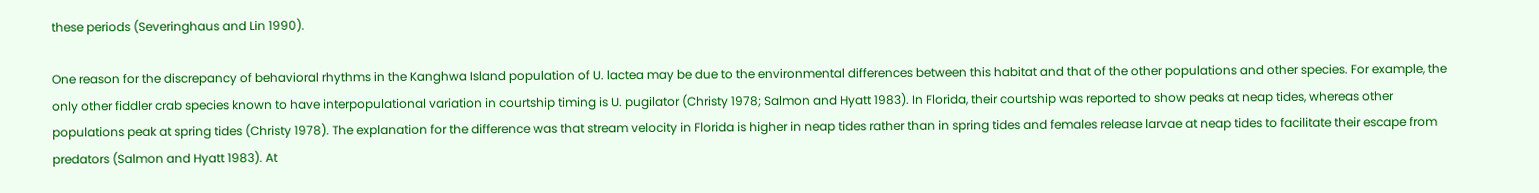these periods (Severinghaus and Lin 1990).

One reason for the discrepancy of behavioral rhythms in the Kanghwa Island population of U. lactea may be due to the environmental differences between this habitat and that of the other populations and other species. For example, the only other fiddler crab species known to have interpopulational variation in courtship timing is U. pugilator (Christy 1978; Salmon and Hyatt 1983). In Florida, their courtship was reported to show peaks at neap tides, whereas other populations peak at spring tides (Christy 1978). The explanation for the difference was that stream velocity in Florida is higher in neap tides rather than in spring tides and females release larvae at neap tides to facilitate their escape from predators (Salmon and Hyatt 1983). At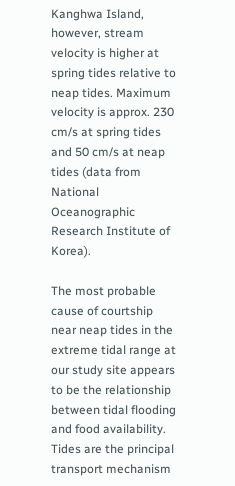Kanghwa Island, however, stream velocity is higher at spring tides relative to neap tides. Maximum velocity is approx. 230 cm/s at spring tides and 50 cm/s at neap tides (data from National Oceanographic Research Institute of Korea).

The most probable cause of courtship near neap tides in the extreme tidal range at our study site appears to be the relationship between tidal flooding and food availability. Tides are the principal transport mechanism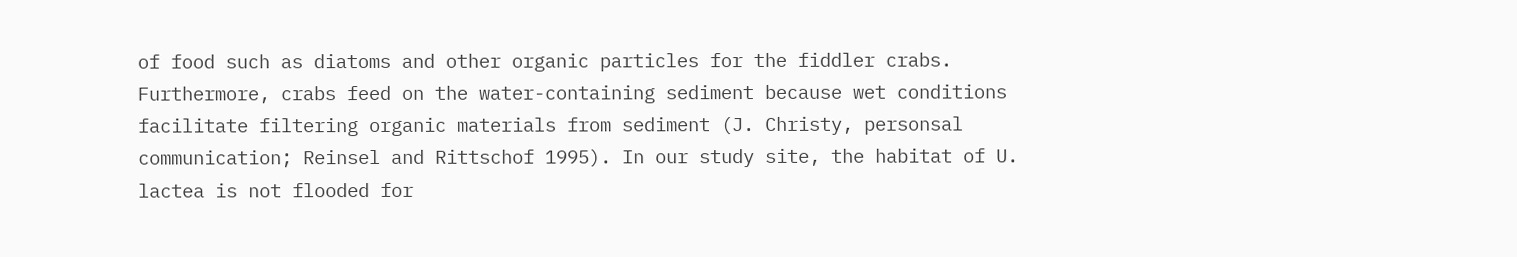of food such as diatoms and other organic particles for the fiddler crabs. Furthermore, crabs feed on the water-containing sediment because wet conditions facilitate filtering organic materials from sediment (J. Christy, personsal communication; Reinsel and Rittschof 1995). In our study site, the habitat of U. lactea is not flooded for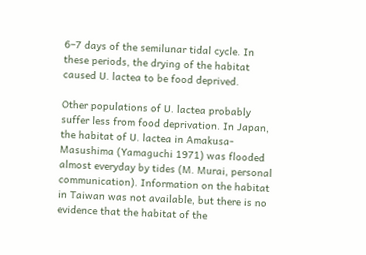6–7 days of the semilunar tidal cycle. In these periods, the drying of the habitat caused U. lactea to be food deprived.

Other populations of U. lactea probably suffer less from food deprivation. In Japan, the habitat of U. lactea in Amakusa-Masushima (Yamaguchi 1971) was flooded almost everyday by tides (M. Murai, personal communication). Information on the habitat in Taiwan was not available, but there is no evidence that the habitat of the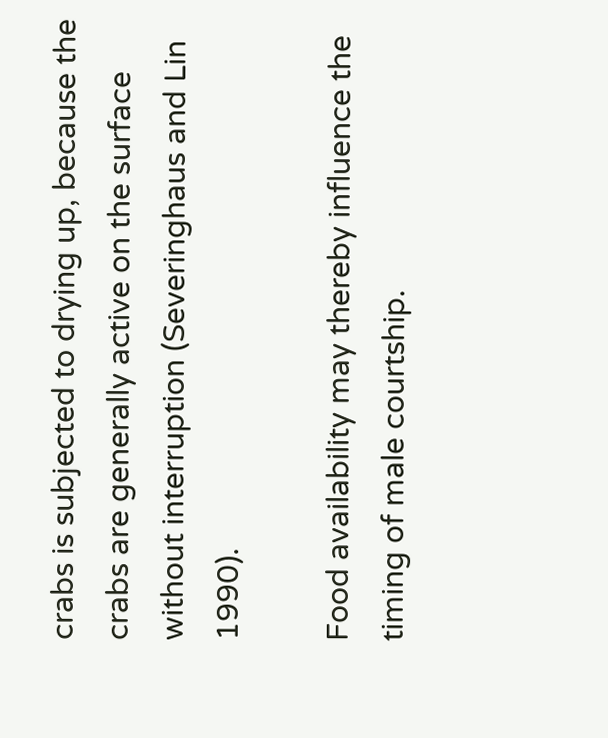crabs is subjected to drying up, because the crabs are generally active on the surface without interruption (Severinghaus and Lin 1990).

Food availability may thereby influence the timing of male courtship.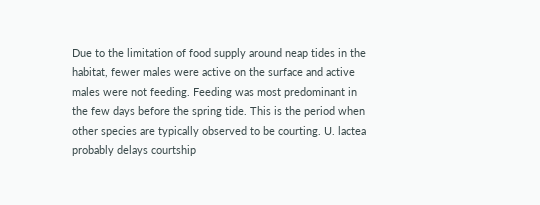Due to the limitation of food supply around neap tides in the habitat, fewer males were active on the surface and active males were not feeding. Feeding was most predominant in the few days before the spring tide. This is the period when other species are typically observed to be courting. U. lactea probably delays courtship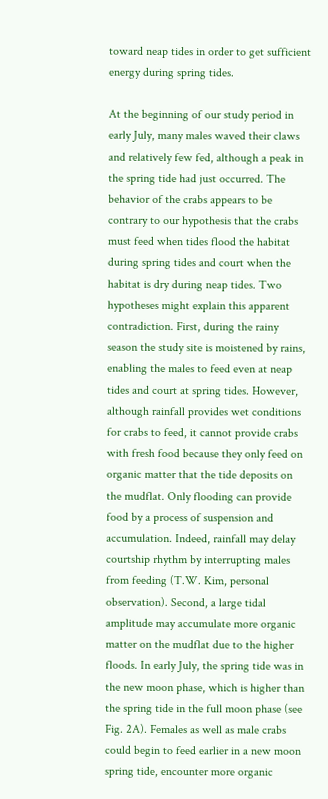toward neap tides in order to get sufficient energy during spring tides.

At the beginning of our study period in early July, many males waved their claws and relatively few fed, although a peak in the spring tide had just occurred. The behavior of the crabs appears to be contrary to our hypothesis that the crabs must feed when tides flood the habitat during spring tides and court when the habitat is dry during neap tides. Two hypotheses might explain this apparent contradiction. First, during the rainy season the study site is moistened by rains, enabling the males to feed even at neap tides and court at spring tides. However, although rainfall provides wet conditions for crabs to feed, it cannot provide crabs with fresh food because they only feed on organic matter that the tide deposits on the mudflat. Only flooding can provide food by a process of suspension and accumulation. Indeed, rainfall may delay courtship rhythm by interrupting males from feeding (T.W. Kim, personal observation). Second, a large tidal amplitude may accumulate more organic matter on the mudflat due to the higher floods. In early July, the spring tide was in the new moon phase, which is higher than the spring tide in the full moon phase (see Fig. 2A). Females as well as male crabs could begin to feed earlier in a new moon spring tide, encounter more organic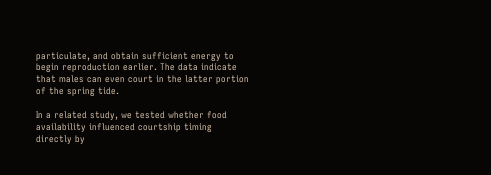particulate, and obtain sufficient energy to begin reproduction earlier. The data indicate that males can even court in the latter portion of the spring tide.

In a related study, we tested whether food availability influenced courtship timing directly by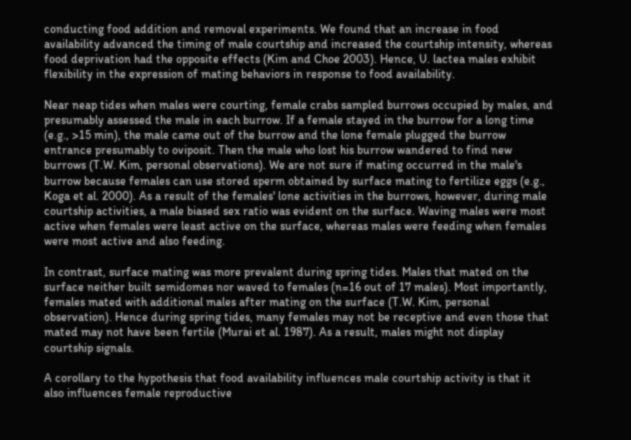conducting food addition and removal experiments. We found that an increase in food availability advanced the timing of male courtship and increased the courtship intensity, whereas food deprivation had the opposite effects (Kim and Choe 2003). Hence, U. lactea males exhibit flexibility in the expression of mating behaviors in response to food availability.

Near neap tides when males were courting, female crabs sampled burrows occupied by males, and presumably assessed the male in each burrow. If a female stayed in the burrow for a long time (e.g., >15 min), the male came out of the burrow and the lone female plugged the burrow entrance presumably to oviposit. Then the male who lost his burrow wandered to find new burrows (T.W. Kim, personal observations). We are not sure if mating occurred in the male's burrow because females can use stored sperm obtained by surface mating to fertilize eggs (e.g., Koga et al. 2000). As a result of the females' lone activities in the burrows, however, during male courtship activities, a male biased sex ratio was evident on the surface. Waving males were most active when females were least active on the surface, whereas males were feeding when females were most active and also feeding.

In contrast, surface mating was more prevalent during spring tides. Males that mated on the surface neither built semidomes nor waved to females (n=16 out of 17 males). Most importantly, females mated with additional males after mating on the surface (T.W. Kim, personal observation). Hence during spring tides, many females may not be receptive and even those that mated may not have been fertile (Murai et al. 1987). As a result, males might not display courtship signals.

A corollary to the hypothesis that food availability influences male courtship activity is that it also influences female reproductive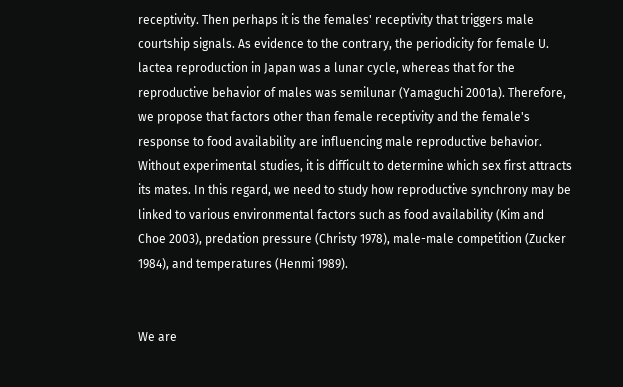receptivity. Then perhaps it is the females' receptivity that triggers male courtship signals. As evidence to the contrary, the periodicity for female U. lactea reproduction in Japan was a lunar cycle, whereas that for the reproductive behavior of males was semilunar (Yamaguchi 2001a). Therefore, we propose that factors other than female receptivity and the female's response to food availability are influencing male reproductive behavior. Without experimental studies, it is difficult to determine which sex first attracts its mates. In this regard, we need to study how reproductive synchrony may be linked to various environmental factors such as food availability (Kim and Choe 2003), predation pressure (Christy 1978), male-male competition (Zucker 1984), and temperatures (Henmi 1989).


We are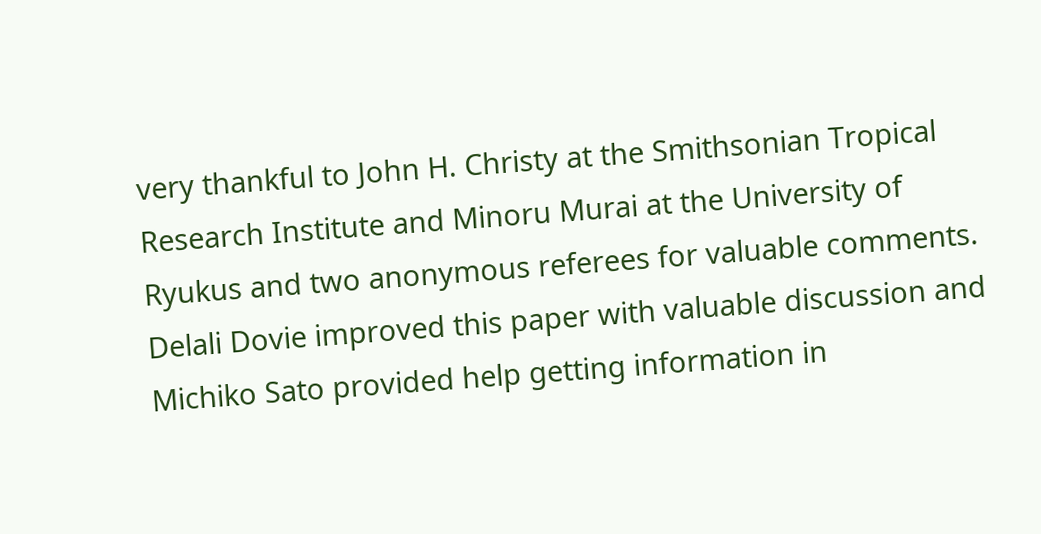very thankful to John H. Christy at the Smithsonian Tropical Research Institute and Minoru Murai at the University of Ryukus and two anonymous referees for valuable comments. Delali Dovie improved this paper with valuable discussion and Michiko Sato provided help getting information in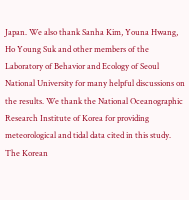Japan. We also thank Sanha Kim, Youna Hwang, Ho Young Suk and other members of the Laboratory of Behavior and Ecology of Seoul National University for many helpful discussions on the results. We thank the National Oceanographic Research Institute of Korea for providing meteorological and tidal data cited in this study. The Korean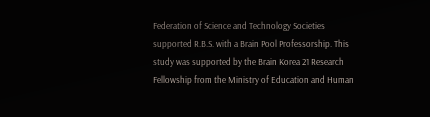Federation of Science and Technology Societies supported R.B.S. with a Brain Pool Professorship. This study was supported by the Brain Korea 21 Research Fellowship from the Ministry of Education and Human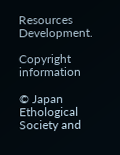Resources Development.

Copyright information

© Japan Ethological Society and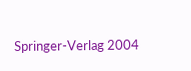Springer-Verlag 2004